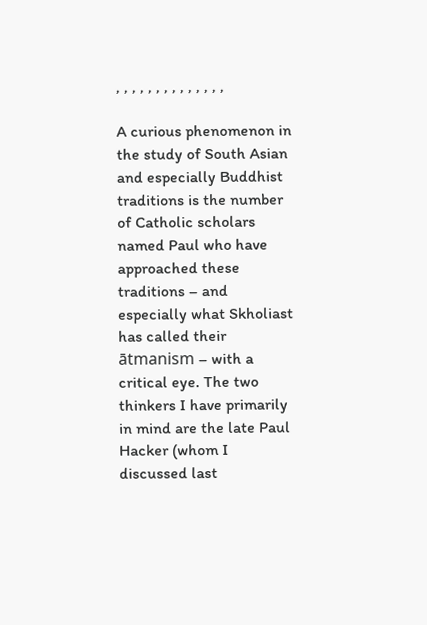, , , , , , , , , , , , , ,

A curious phenomenon in the study of South Asian and especially Buddhist traditions is the number of Catholic scholars named Paul who have approached these traditions – and especially what Skholiast has called their ātmanism – with a critical eye. The two thinkers I have primarily in mind are the late Paul Hacker (whom I discussed last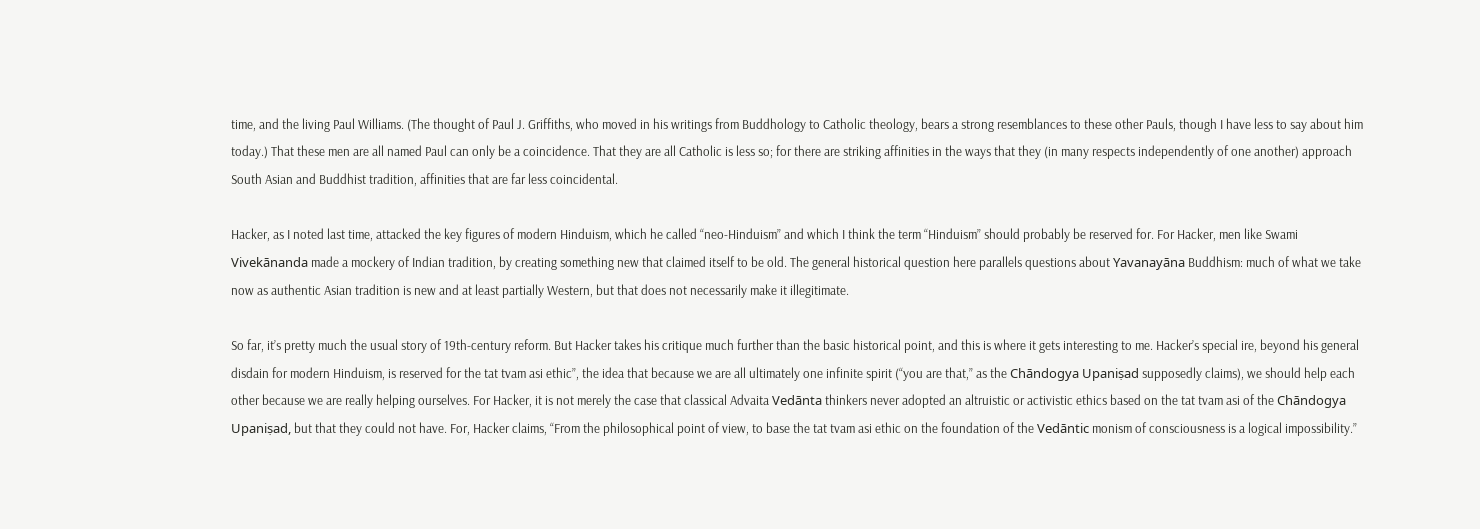time, and the living Paul Williams. (The thought of Paul J. Griffiths, who moved in his writings from Buddhology to Catholic theology, bears a strong resemblances to these other Pauls, though I have less to say about him today.) That these men are all named Paul can only be a coincidence. That they are all Catholic is less so; for there are striking affinities in the ways that they (in many respects independently of one another) approach South Asian and Buddhist tradition, affinities that are far less coincidental.

Hacker, as I noted last time, attacked the key figures of modern Hinduism, which he called “neo-Hinduism” and which I think the term “Hinduism” should probably be reserved for. For Hacker, men like Swami Vivekānanda made a mockery of Indian tradition, by creating something new that claimed itself to be old. The general historical question here parallels questions about Yavanayāna Buddhism: much of what we take now as authentic Asian tradition is new and at least partially Western, but that does not necessarily make it illegitimate.

So far, it’s pretty much the usual story of 19th-century reform. But Hacker takes his critique much further than the basic historical point, and this is where it gets interesting to me. Hacker’s special ire, beyond his general disdain for modern Hinduism, is reserved for the tat tvam asi ethic”, the idea that because we are all ultimately one infinite spirit (“you are that,” as the Chāndogya Upaniṣad supposedly claims), we should help each other because we are really helping ourselves. For Hacker, it is not merely the case that classical Advaita Vedānta thinkers never adopted an altruistic or activistic ethics based on the tat tvam asi of the Chāndogya Upaniṣad, but that they could not have. For, Hacker claims, “From the philosophical point of view, to base the tat tvam asi ethic on the foundation of the Vedāntic monism of consciousness is a logical impossibility.”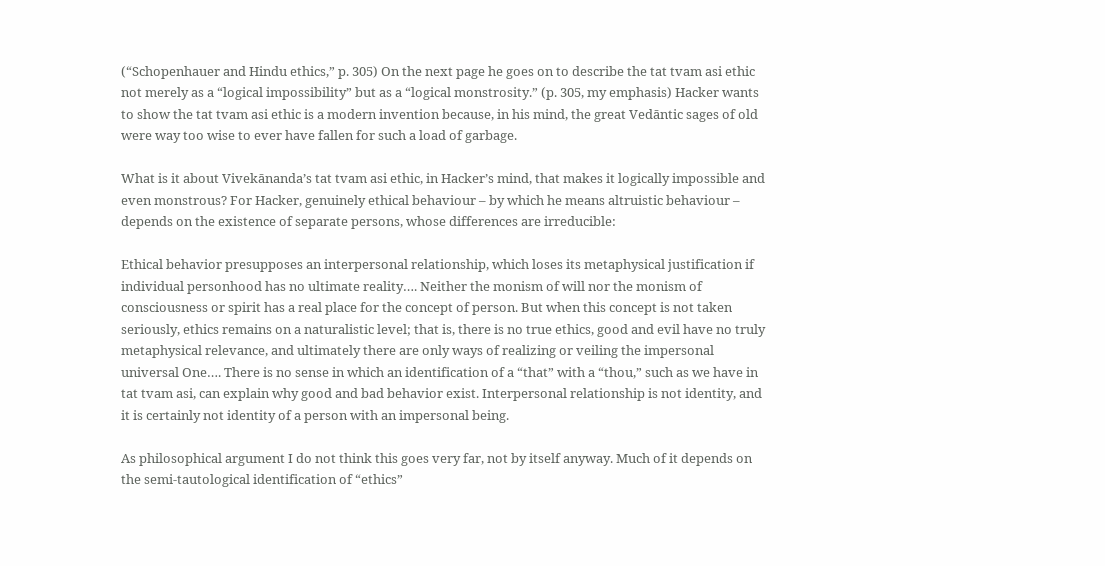(“Schopenhauer and Hindu ethics,” p. 305) On the next page he goes on to describe the tat tvam asi ethic not merely as a “logical impossibility” but as a “logical monstrosity.” (p. 305, my emphasis) Hacker wants to show the tat tvam asi ethic is a modern invention because, in his mind, the great Vedāntic sages of old were way too wise to ever have fallen for such a load of garbage.

What is it about Vivekānanda’s tat tvam asi ethic, in Hacker’s mind, that makes it logically impossible and even monstrous? For Hacker, genuinely ethical behaviour – by which he means altruistic behaviour – depends on the existence of separate persons, whose differences are irreducible:

Ethical behavior presupposes an interpersonal relationship, which loses its metaphysical justification if individual personhood has no ultimate reality…. Neither the monism of will nor the monism of consciousness or spirit has a real place for the concept of person. But when this concept is not taken seriously, ethics remains on a naturalistic level; that is, there is no true ethics, good and evil have no truly metaphysical relevance, and ultimately there are only ways of realizing or veiling the impersonal universal One…. There is no sense in which an identification of a “that” with a “thou,” such as we have in tat tvam asi, can explain why good and bad behavior exist. Interpersonal relationship is not identity, and it is certainly not identity of a person with an impersonal being.

As philosophical argument I do not think this goes very far, not by itself anyway. Much of it depends on the semi-tautological identification of “ethics”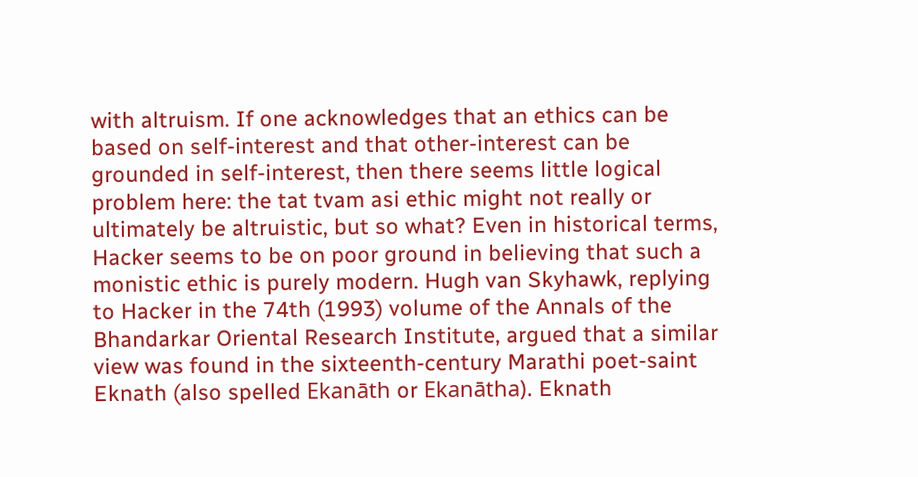with altruism. If one acknowledges that an ethics can be based on self-interest and that other-interest can be grounded in self-interest, then there seems little logical problem here: the tat tvam asi ethic might not really or ultimately be altruistic, but so what? Even in historical terms, Hacker seems to be on poor ground in believing that such a monistic ethic is purely modern. Hugh van Skyhawk, replying to Hacker in the 74th (1993) volume of the Annals of the Bhandarkar Oriental Research Institute, argued that a similar view was found in the sixteenth-century Marathi poet-saint Eknath (also spelled Ekanāth or Ekanātha). Eknath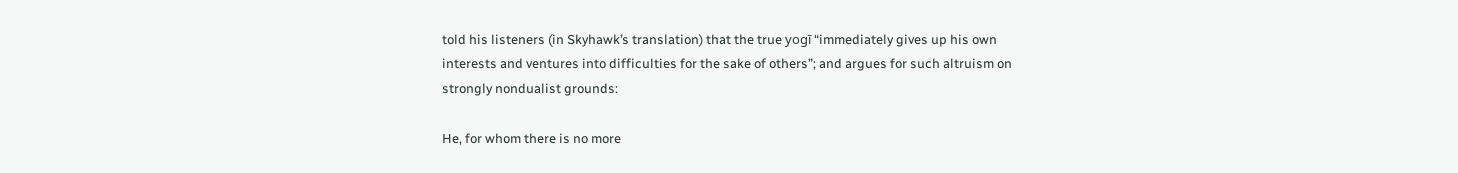told his listeners (in Skyhawk’s translation) that the true yogī “immediately gives up his own interests and ventures into difficulties for the sake of others”; and argues for such altruism on strongly nondualist grounds:

He, for whom there is no more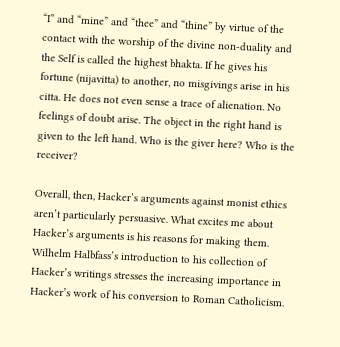“I” and “mine” and “thee” and “thine” by virtue of the contact with the worship of the divine non-duality and the Self is called the highest bhakta. If he gives his fortune (nijavitta) to another, no misgivings arise in his citta. He does not even sense a trace of alienation. No feelings of doubt arise. The object in the right hand is given to the left hand. Who is the giver here? Who is the receiver?

Overall, then, Hacker’s arguments against monist ethics aren’t particularly persuasive. What excites me about Hacker’s arguments is his reasons for making them. Wilhelm Halbfass’s introduction to his collection of Hacker’s writings stresses the increasing importance in Hacker’s work of his conversion to Roman Catholicism.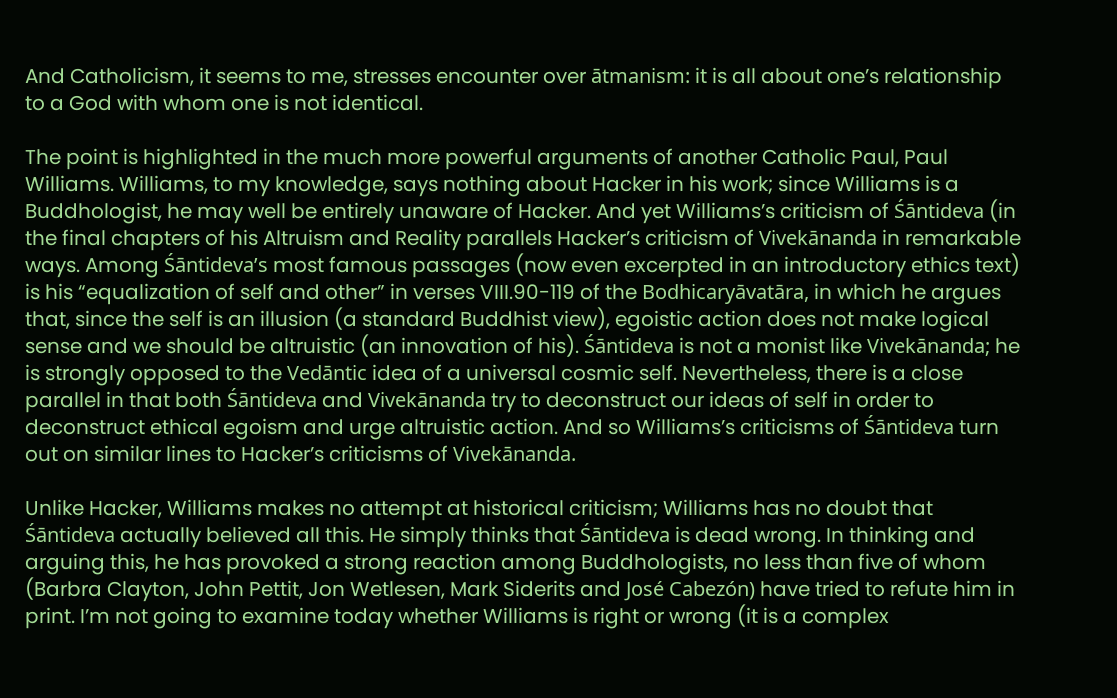And Catholicism, it seems to me, stresses encounter over ātmanism: it is all about one’s relationship to a God with whom one is not identical.

The point is highlighted in the much more powerful arguments of another Catholic Paul, Paul Williams. Williams, to my knowledge, says nothing about Hacker in his work; since Williams is a Buddhologist, he may well be entirely unaware of Hacker. And yet Williams’s criticism of Śāntideva (in the final chapters of his Altruism and Reality parallels Hacker’s criticism of Vivekānanda in remarkable ways. Among Śāntideva’s most famous passages (now even excerpted in an introductory ethics text) is his “equalization of self and other” in verses VIII.90-119 of the Bodhicaryāvatāra, in which he argues that, since the self is an illusion (a standard Buddhist view), egoistic action does not make logical sense and we should be altruistic (an innovation of his). Śāntideva is not a monist like Vivekānanda; he is strongly opposed to the Vedāntic idea of a universal cosmic self. Nevertheless, there is a close parallel in that both Śāntideva and Vivekānanda try to deconstruct our ideas of self in order to deconstruct ethical egoism and urge altruistic action. And so Williams’s criticisms of Śāntideva turn out on similar lines to Hacker’s criticisms of Vivekānanda.

Unlike Hacker, Williams makes no attempt at historical criticism; Williams has no doubt that Śāntideva actually believed all this. He simply thinks that Śāntideva is dead wrong. In thinking and arguing this, he has provoked a strong reaction among Buddhologists, no less than five of whom (Barbra Clayton, John Pettit, Jon Wetlesen, Mark Siderits and José Cabezón) have tried to refute him in print. I’m not going to examine today whether Williams is right or wrong (it is a complex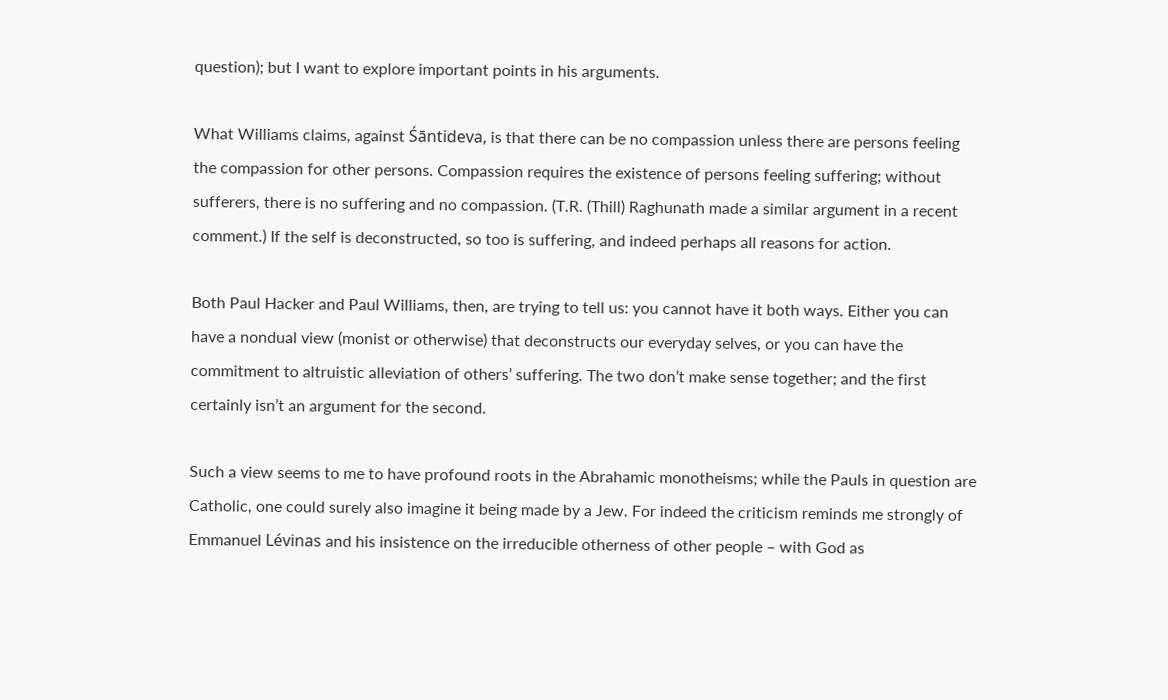question); but I want to explore important points in his arguments.

What Williams claims, against Śāntideva, is that there can be no compassion unless there are persons feeling the compassion for other persons. Compassion requires the existence of persons feeling suffering; without sufferers, there is no suffering and no compassion. (T.R. (Thill) Raghunath made a similar argument in a recent comment.) If the self is deconstructed, so too is suffering, and indeed perhaps all reasons for action.

Both Paul Hacker and Paul Williams, then, are trying to tell us: you cannot have it both ways. Either you can have a nondual view (monist or otherwise) that deconstructs our everyday selves, or you can have the commitment to altruistic alleviation of others’ suffering. The two don’t make sense together; and the first certainly isn’t an argument for the second.

Such a view seems to me to have profound roots in the Abrahamic monotheisms; while the Pauls in question are Catholic, one could surely also imagine it being made by a Jew. For indeed the criticism reminds me strongly of Emmanuel Lévinas and his insistence on the irreducible otherness of other people – with God as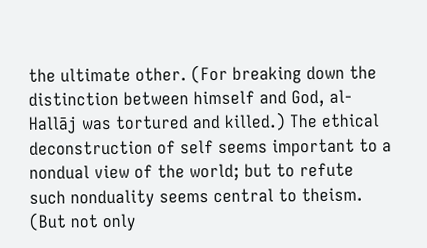the ultimate other. (For breaking down the distinction between himself and God, al-Hallāj was tortured and killed.) The ethical deconstruction of self seems important to a nondual view of the world; but to refute such nonduality seems central to theism. (But not only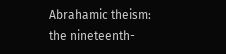Abrahamic theism: the nineteenth-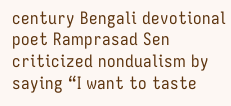century Bengali devotional poet Ramprasad Sen criticized nondualism by saying “I want to taste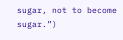sugar, not to become sugar.”)